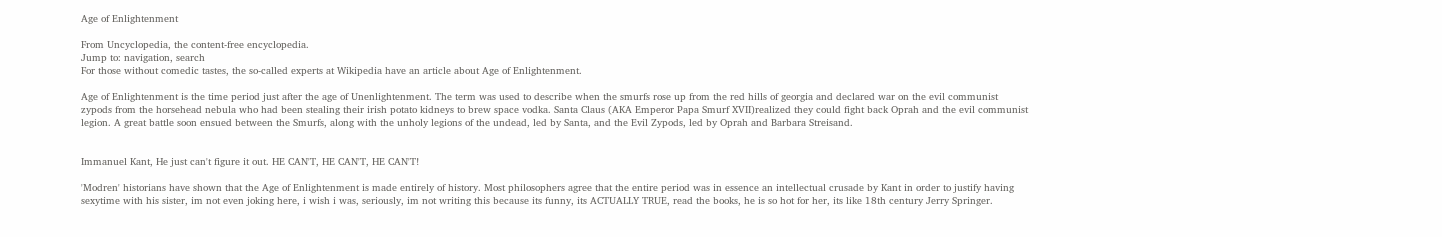Age of Enlightenment

From Uncyclopedia, the content-free encyclopedia.
Jump to: navigation, search
For those without comedic tastes, the so-called experts at Wikipedia have an article about Age of Enlightenment.

Age of Enlightenment is the time period just after the age of Unenlightenment. The term was used to describe when the smurfs rose up from the red hills of georgia and declared war on the evil communist zypods from the horsehead nebula who had been stealing their irish potato kidneys to brew space vodka. Santa Claus (AKA Emperor Papa Smurf XVII)realized they could fight back Oprah and the evil communist legion. A great battle soon ensued between the Smurfs, along with the unholy legions of the undead, led by Santa, and the Evil Zypods, led by Oprah and Barbara Streisand.


Immanuel Kant, He just can't figure it out. HE CAN'T, HE CAN'T, HE CAN'T!

'Modren' historians have shown that the Age of Enlightenment is made entirely of history. Most philosophers agree that the entire period was in essence an intellectual crusade by Kant in order to justify having sexytime with his sister, im not even joking here, i wish i was, seriously, im not writing this because its funny, its ACTUALLY TRUE, read the books, he is so hot for her, its like 18th century Jerry Springer.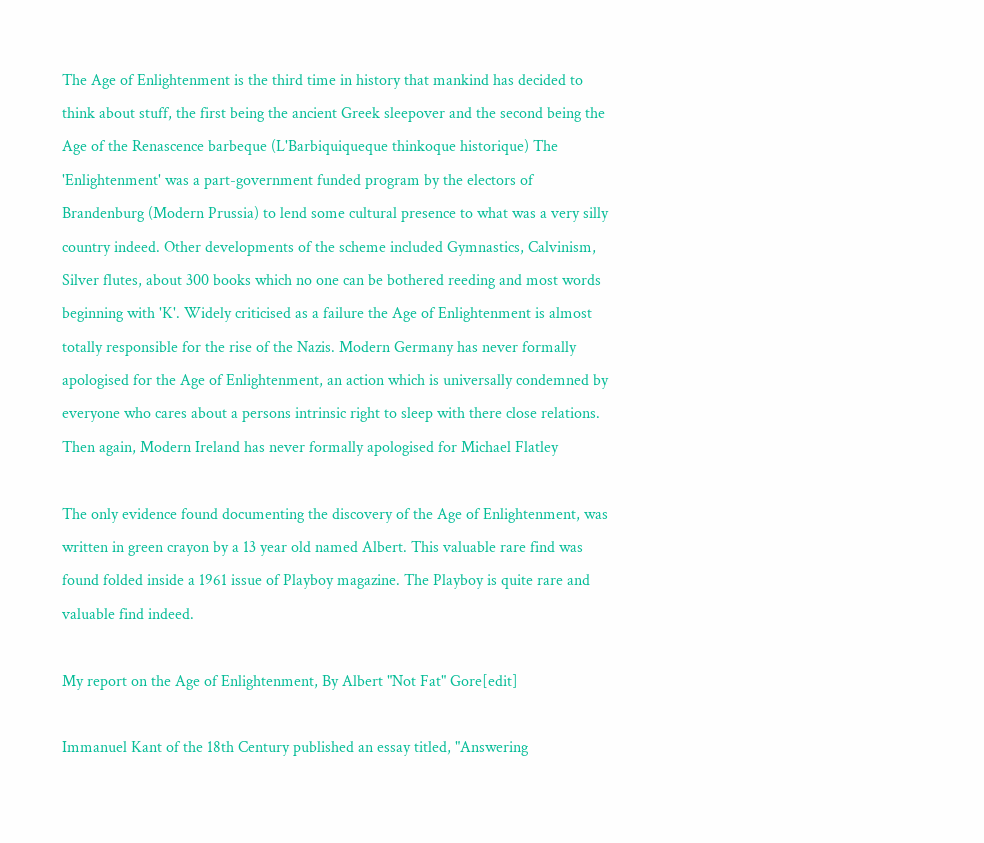The Age of Enlightenment is the third time in history that mankind has decided to think about stuff, the first being the ancient Greek sleepover and the second being the Age of the Renascence barbeque (L'Barbiquiqueque thinkoque historique) The 'Enlightenment' was a part-government funded program by the electors of Brandenburg (Modern Prussia) to lend some cultural presence to what was a very silly country indeed. Other developments of the scheme included Gymnastics, Calvinism, Silver flutes, about 300 books which no one can be bothered reeding and most words beginning with 'K'. Widely criticised as a failure the Age of Enlightenment is almost totally responsible for the rise of the Nazis. Modern Germany has never formally apologised for the Age of Enlightenment, an action which is universally condemned by everyone who cares about a persons intrinsic right to sleep with there close relations. Then again, Modern Ireland has never formally apologised for Michael Flatley

The only evidence found documenting the discovery of the Age of Enlightenment, was written in green crayon by a 13 year old named Albert. This valuable rare find was found folded inside a 1961 issue of Playboy magazine. The Playboy is quite rare and valuable find indeed.

My report on the Age of Enlightenment, By Albert "Not Fat" Gore[edit]

Immanuel Kant of the 18th Century published an essay titled, "Answering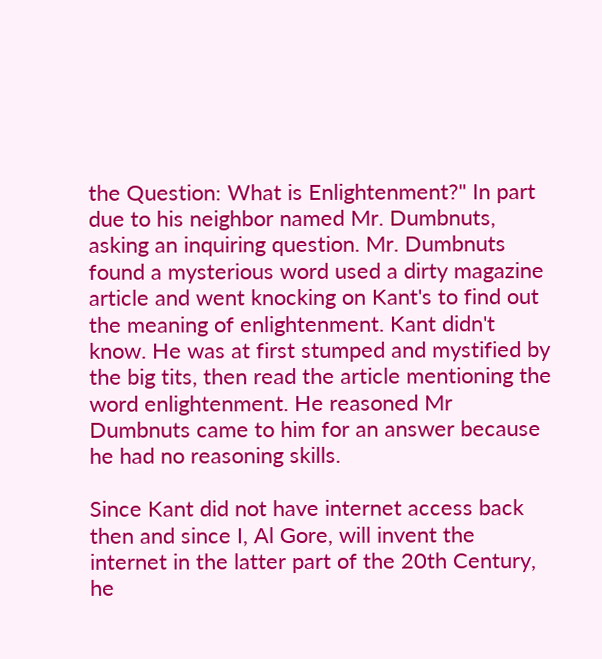the Question: What is Enlightenment?" In part due to his neighbor named Mr. Dumbnuts, asking an inquiring question. Mr. Dumbnuts found a mysterious word used a dirty magazine article and went knocking on Kant's to find out the meaning of enlightenment. Kant didn't know. He was at first stumped and mystified by the big tits, then read the article mentioning the word enlightenment. He reasoned Mr Dumbnuts came to him for an answer because he had no reasoning skills.

Since Kant did not have internet access back then and since I, Al Gore, will invent the internet in the latter part of the 20th Century, he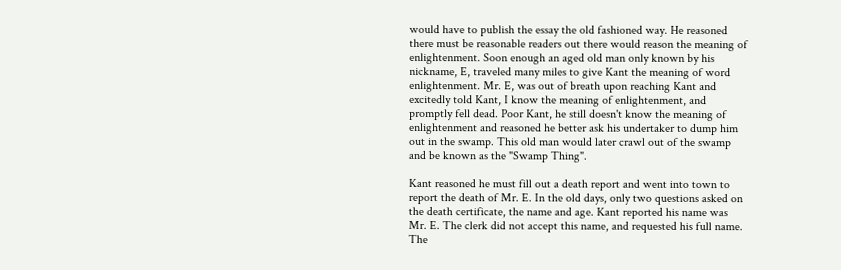would have to publish the essay the old fashioned way. He reasoned there must be reasonable readers out there would reason the meaning of enlightenment. Soon enough an aged old man only known by his nickname, E, traveled many miles to give Kant the meaning of word enlightenment. Mr. E, was out of breath upon reaching Kant and excitedly told Kant, I know the meaning of enlightenment, and promptly fell dead. Poor Kant, he still doesn't know the meaning of enlightenment and reasoned he better ask his undertaker to dump him out in the swamp. This old man would later crawl out of the swamp and be known as the "Swamp Thing".

Kant reasoned he must fill out a death report and went into town to report the death of Mr. E. In the old days, only two questions asked on the death certificate, the name and age. Kant reported his name was Mr. E. The clerk did not accept this name, and requested his full name. The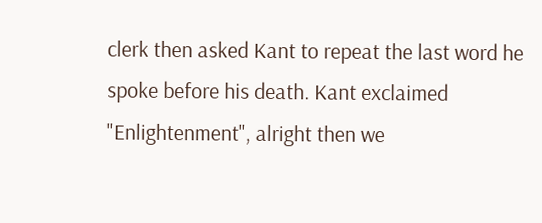clerk then asked Kant to repeat the last word he spoke before his death. Kant exclaimed "Enlightenment", alright then we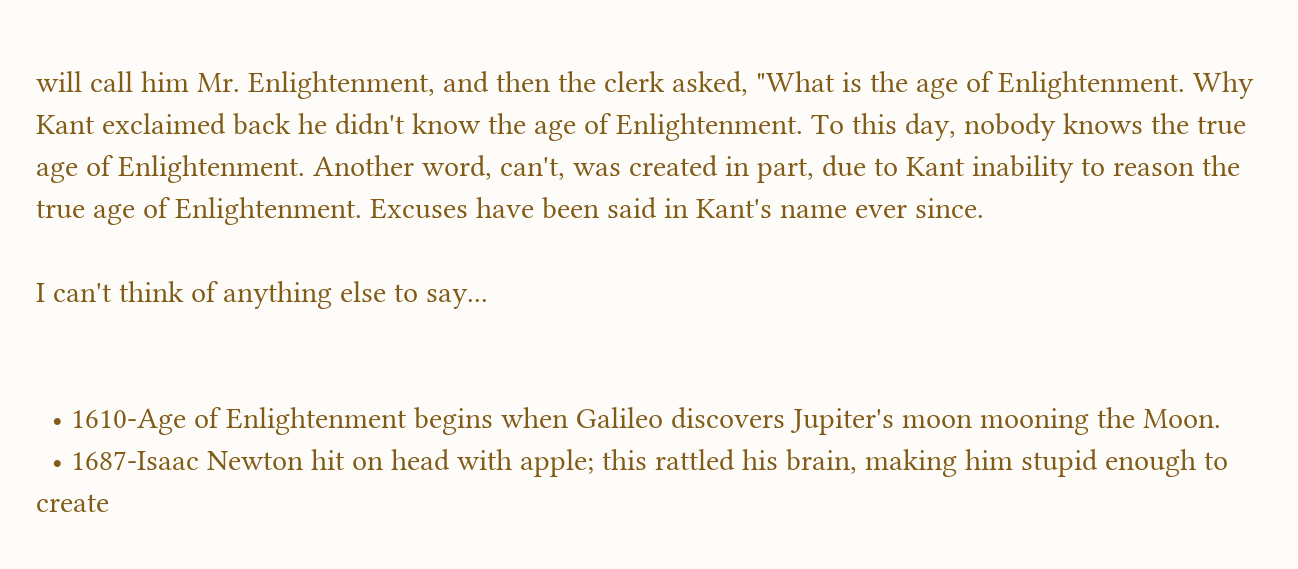will call him Mr. Enlightenment, and then the clerk asked, "What is the age of Enlightenment. Why Kant exclaimed back he didn't know the age of Enlightenment. To this day, nobody knows the true age of Enlightenment. Another word, can't, was created in part, due to Kant inability to reason the true age of Enlightenment. Excuses have been said in Kant's name ever since.

I can't think of anything else to say...


  • 1610-Age of Enlightenment begins when Galileo discovers Jupiter's moon mooning the Moon.
  • 1687-Isaac Newton hit on head with apple; this rattled his brain, making him stupid enough to create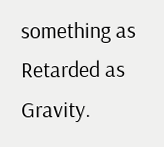something as Retarded as Gravity.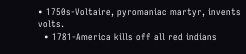• 1750s-Voltaire, pyromaniac martyr, invents volts.
  • 1781-America kills off all red indians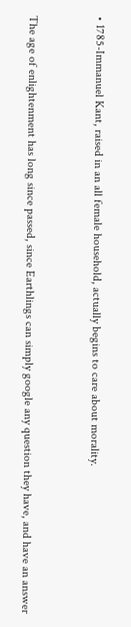• 1785-Immanuel Kant, raised in an all female household, actually begins to care about morality.


The age of enlightenment has long since passed, since Earthlings can simply google any question they have, and have an answer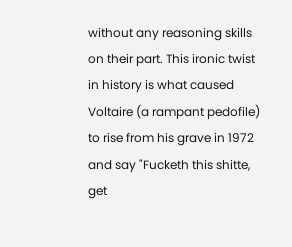without any reasoning skills on their part. This ironic twist in history is what caused Voltaire (a rampant pedofile) to rise from his grave in 1972 and say "Fucketh this shitte, get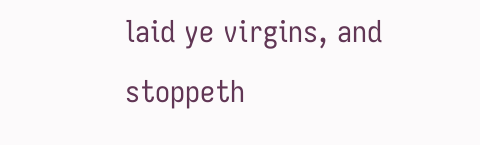laid ye virgins, and stoppeth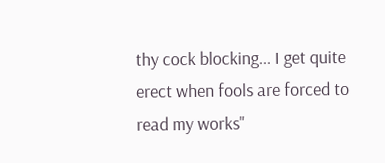thy cock blocking... I get quite erect when fools are forced to read my works"